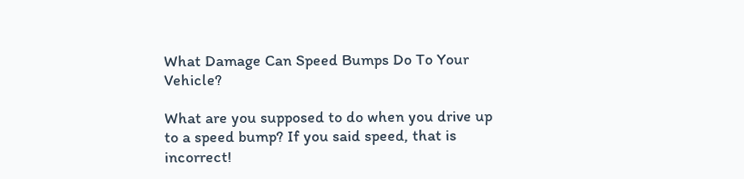What Damage Can Speed Bumps Do To Your Vehicle?

What are you supposed to do when you drive up to a speed bump? If you said speed, that is incorrect!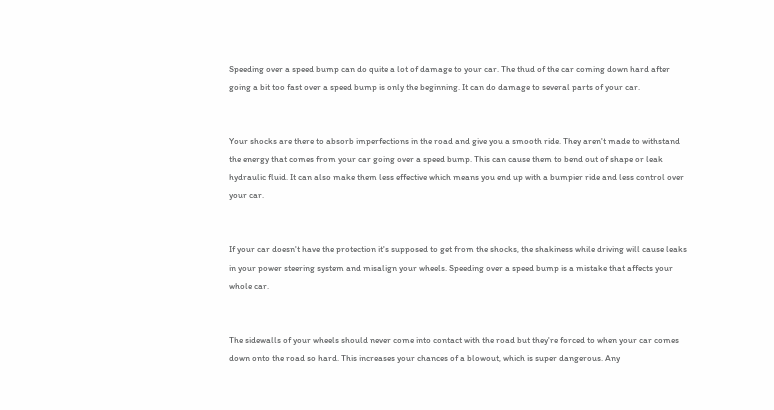Speeding over a speed bump can do quite a lot of damage to your car. The thud of the car coming down hard after going a bit too fast over a speed bump is only the beginning. It can do damage to several parts of your car.


Your shocks are there to absorb imperfections in the road and give you a smooth ride. They aren't made to withstand the energy that comes from your car going over a speed bump. This can cause them to bend out of shape or leak hydraulic fluid. It can also make them less effective which means you end up with a bumpier ride and less control over your car.


If your car doesn't have the protection it's supposed to get from the shocks, the shakiness while driving will cause leaks in your power steering system and misalign your wheels. Speeding over a speed bump is a mistake that affects your whole car.


The sidewalls of your wheels should never come into contact with the road but they're forced to when your car comes down onto the road so hard. This increases your chances of a blowout, which is super dangerous. Any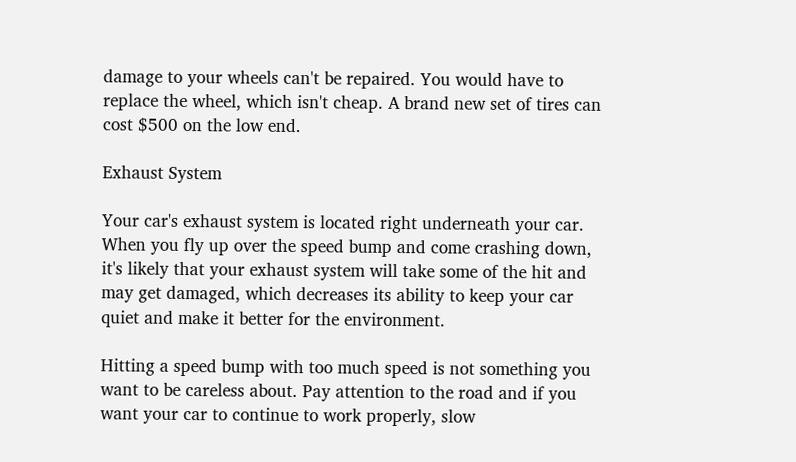damage to your wheels can't be repaired. You would have to replace the wheel, which isn't cheap. A brand new set of tires can cost $500 on the low end.

Exhaust System

Your car's exhaust system is located right underneath your car. When you fly up over the speed bump and come crashing down, it's likely that your exhaust system will take some of the hit and may get damaged, which decreases its ability to keep your car quiet and make it better for the environment.

Hitting a speed bump with too much speed is not something you want to be careless about. Pay attention to the road and if you want your car to continue to work properly, slow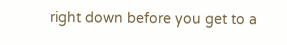right down before you get to a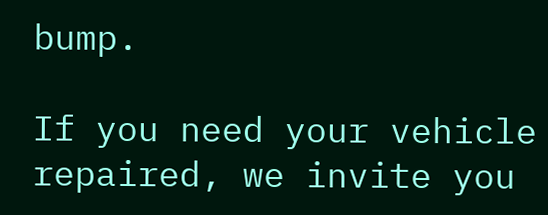bump.

If you need your vehicle repaired, we invite you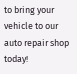to bring your vehicle to our auto repair shop today!